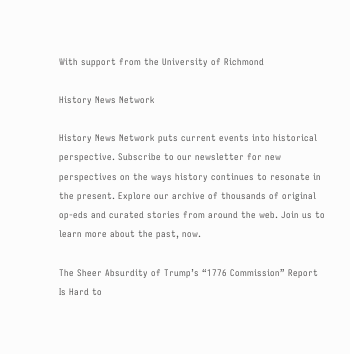With support from the University of Richmond

History News Network

History News Network puts current events into historical perspective. Subscribe to our newsletter for new perspectives on the ways history continues to resonate in the present. Explore our archive of thousands of original op-eds and curated stories from around the web. Join us to learn more about the past, now.

The Sheer Absurdity of Trump’s “1776 Commission” Report Is Hard to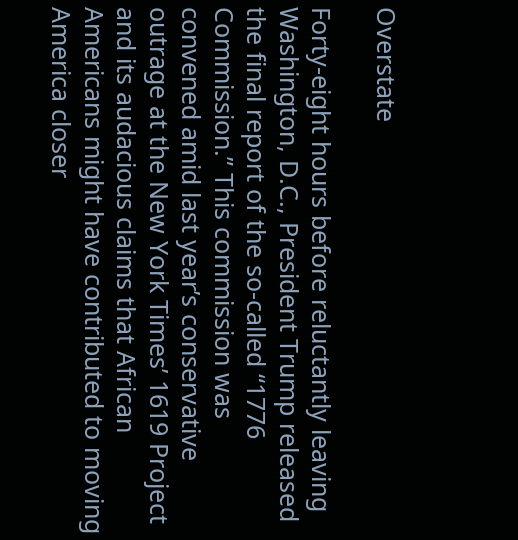Overstate

Forty-eight hours before reluctantly leaving Washington, D.C., President Trump released the final report of the so-called “1776 Commission.” This commission was convened amid last year’s conservative outrage at the New York Times’ 1619 Project and its audacious claims that African Americans might have contributed to moving America closer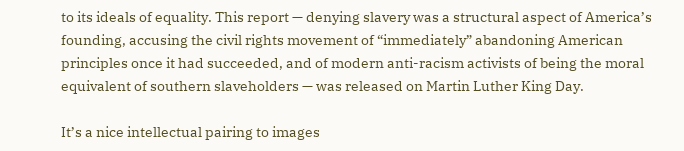to its ideals of equality. This report — denying slavery was a structural aspect of America’s founding, accusing the civil rights movement of “immediately” abandoning American principles once it had succeeded, and of modern anti-racism activists of being the moral equivalent of southern slaveholders — was released on Martin Luther King Day.

It’s a nice intellectual pairing to images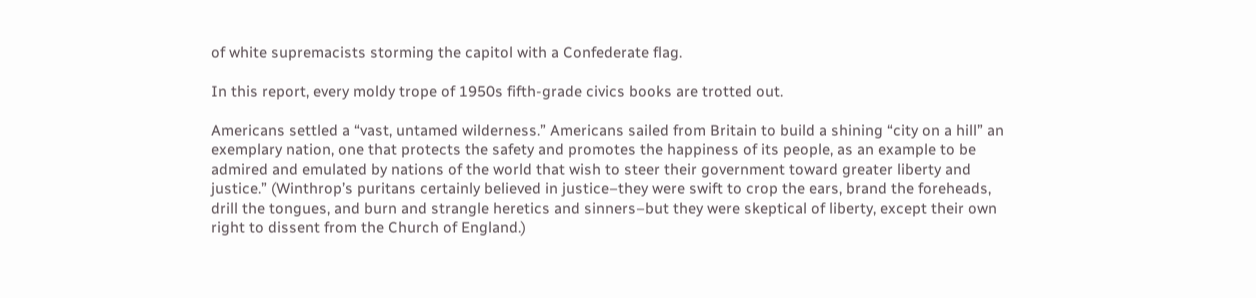of white supremacists storming the capitol with a Confederate flag.

In this report, every moldy trope of 1950s fifth-grade civics books are trotted out.

Americans settled a “vast, untamed wilderness.” Americans sailed from Britain to build a shining “city on a hill” an exemplary nation, one that protects the safety and promotes the happiness of its people, as an example to be admired and emulated by nations of the world that wish to steer their government toward greater liberty and justice.” (Winthrop’s puritans certainly believed in justice–they were swift to crop the ears, brand the foreheads, drill the tongues, and burn and strangle heretics and sinners–but they were skeptical of liberty, except their own right to dissent from the Church of England.)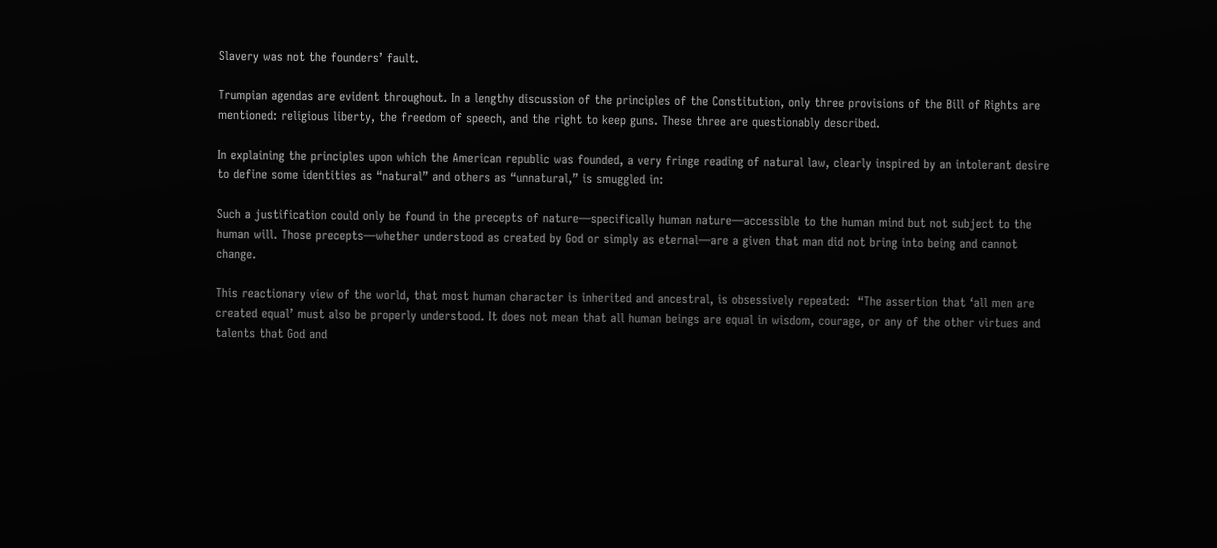Slavery was not the founders’ fault.

Trumpian agendas are evident throughout. In a lengthy discussion of the principles of the Constitution, only three provisions of the Bill of Rights are mentioned: religious liberty, the freedom of speech, and the right to keep guns. These three are questionably described.

In explaining the principles upon which the American republic was founded, a very fringe reading of natural law, clearly inspired by an intolerant desire to define some identities as “natural” and others as “unnatural,” is smuggled in:

Such a justification could only be found in the precepts of nature—specifically human nature—accessible to the human mind but not subject to the human will. Those precepts—whether understood as created by God or simply as eternal—are a given that man did not bring into being and cannot change.

This reactionary view of the world, that most human character is inherited and ancestral, is obsessively repeated:  “The assertion that ‘all men are created equal’ must also be properly understood. It does not mean that all human beings are equal in wisdom, courage, or any of the other virtues and talents that God and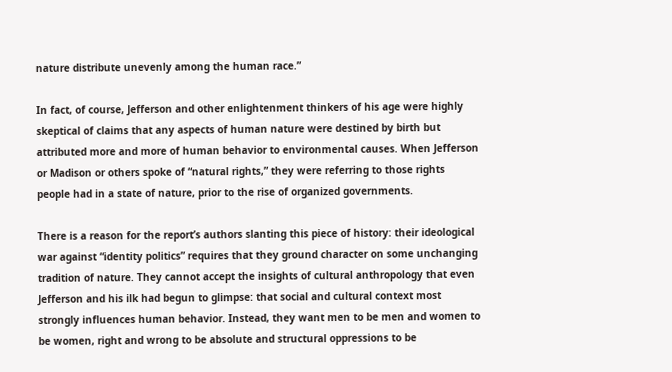nature distribute unevenly among the human race.”

In fact, of course, Jefferson and other enlightenment thinkers of his age were highly skeptical of claims that any aspects of human nature were destined by birth but attributed more and more of human behavior to environmental causes. When Jefferson or Madison or others spoke of “natural rights,” they were referring to those rights people had in a state of nature, prior to the rise of organized governments.

There is a reason for the report’s authors slanting this piece of history: their ideological war against “identity politics” requires that they ground character on some unchanging tradition of nature. They cannot accept the insights of cultural anthropology that even Jefferson and his ilk had begun to glimpse: that social and cultural context most strongly influences human behavior. Instead, they want men to be men and women to be women, right and wrong to be absolute and structural oppressions to be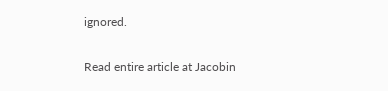ignored.

Read entire article at Jacobin